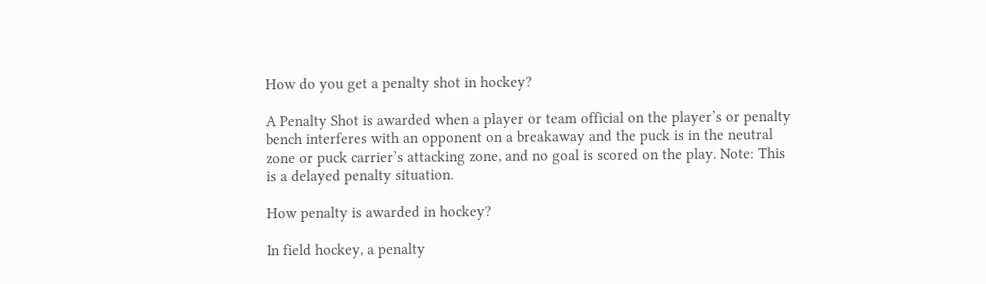How do you get a penalty shot in hockey?

A Penalty Shot is awarded when a player or team official on the player’s or penalty bench interferes with an opponent on a breakaway and the puck is in the neutral zone or puck carrier’s attacking zone, and no goal is scored on the play. Note: This is a delayed penalty situation.

How penalty is awarded in hockey?

In field hockey, a penalty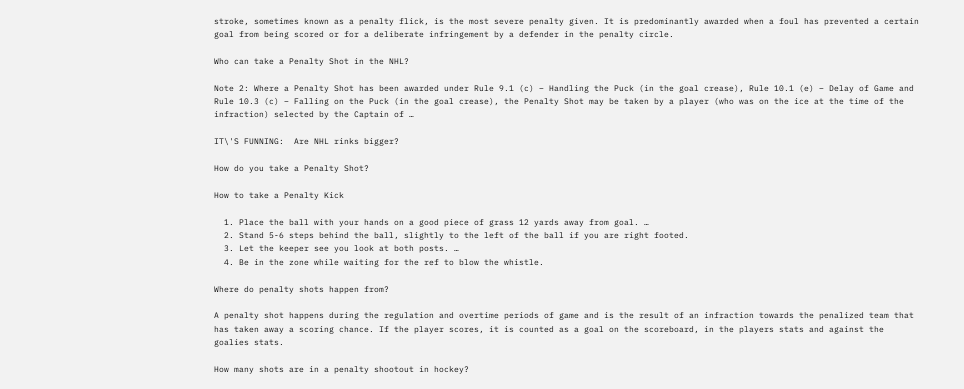stroke, sometimes known as a penalty flick, is the most severe penalty given. It is predominantly awarded when a foul has prevented a certain goal from being scored or for a deliberate infringement by a defender in the penalty circle.

Who can take a Penalty Shot in the NHL?

Note 2: Where a Penalty Shot has been awarded under Rule 9.1 (c) – Handling the Puck (in the goal crease), Rule 10.1 (e) – Delay of Game and Rule 10.3 (c) – Falling on the Puck (in the goal crease), the Penalty Shot may be taken by a player (who was on the ice at the time of the infraction) selected by the Captain of …

IT\'S FUNNING:  Are NHL rinks bigger?

How do you take a Penalty Shot?

How to take a Penalty Kick

  1. Place the ball with your hands on a good piece of grass 12 yards away from goal. …
  2. Stand 5-6 steps behind the ball, slightly to the left of the ball if you are right footed.
  3. Let the keeper see you look at both posts. …
  4. Be in the zone while waiting for the ref to blow the whistle.

Where do penalty shots happen from?

A penalty shot happens during the regulation and overtime periods of game and is the result of an infraction towards the penalized team that has taken away a scoring chance. If the player scores, it is counted as a goal on the scoreboard, in the players stats and against the goalies stats.

How many shots are in a penalty shootout in hockey?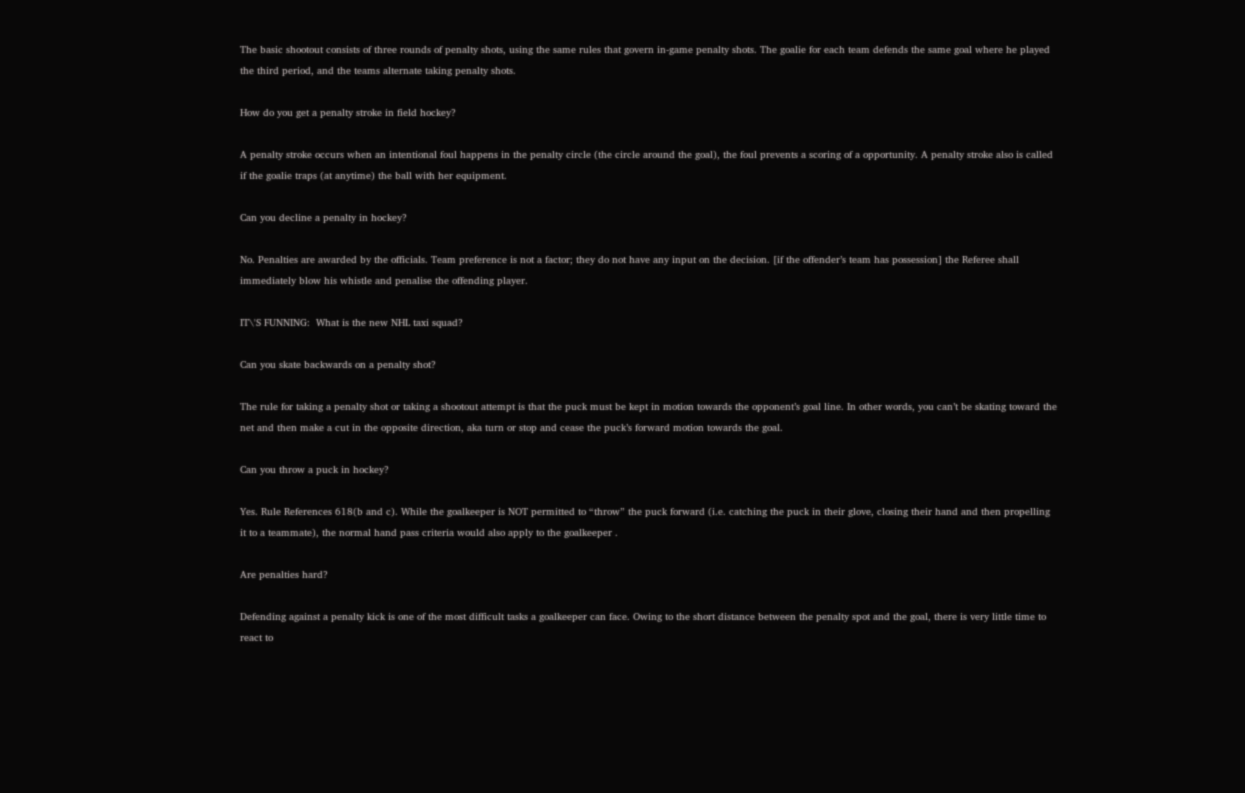The basic shootout consists of three rounds of penalty shots, using the same rules that govern in-game penalty shots. The goalie for each team defends the same goal where he played the third period, and the teams alternate taking penalty shots.

How do you get a penalty stroke in field hockey?

A penalty stroke occurs when an intentional foul happens in the penalty circle (the circle around the goal), the foul prevents a scoring of a opportunity. A penalty stroke also is called if the goalie traps (at anytime) the ball with her equipment.

Can you decline a penalty in hockey?

No. Penalties are awarded by the officials. Team preference is not a factor; they do not have any input on the decision. [if the offender’s team has possession] the Referee shall immediately blow his whistle and penalise the offending player.

IT\'S FUNNING:  What is the new NHL taxi squad?

Can you skate backwards on a penalty shot?

The rule for taking a penalty shot or taking a shootout attempt is that the puck must be kept in motion towards the opponent’s goal line. In other words, you can’t be skating toward the net and then make a cut in the opposite direction, aka turn or stop and cease the puck’s forward motion towards the goal.

Can you throw a puck in hockey?

Yes. Rule References 618(b and c). While the goalkeeper is NOT permitted to “throw” the puck forward (i.e. catching the puck in their glove, closing their hand and then propelling it to a teammate), the normal hand pass criteria would also apply to the goalkeeper .

Are penalties hard?

Defending against a penalty kick is one of the most difficult tasks a goalkeeper can face. Owing to the short distance between the penalty spot and the goal, there is very little time to react to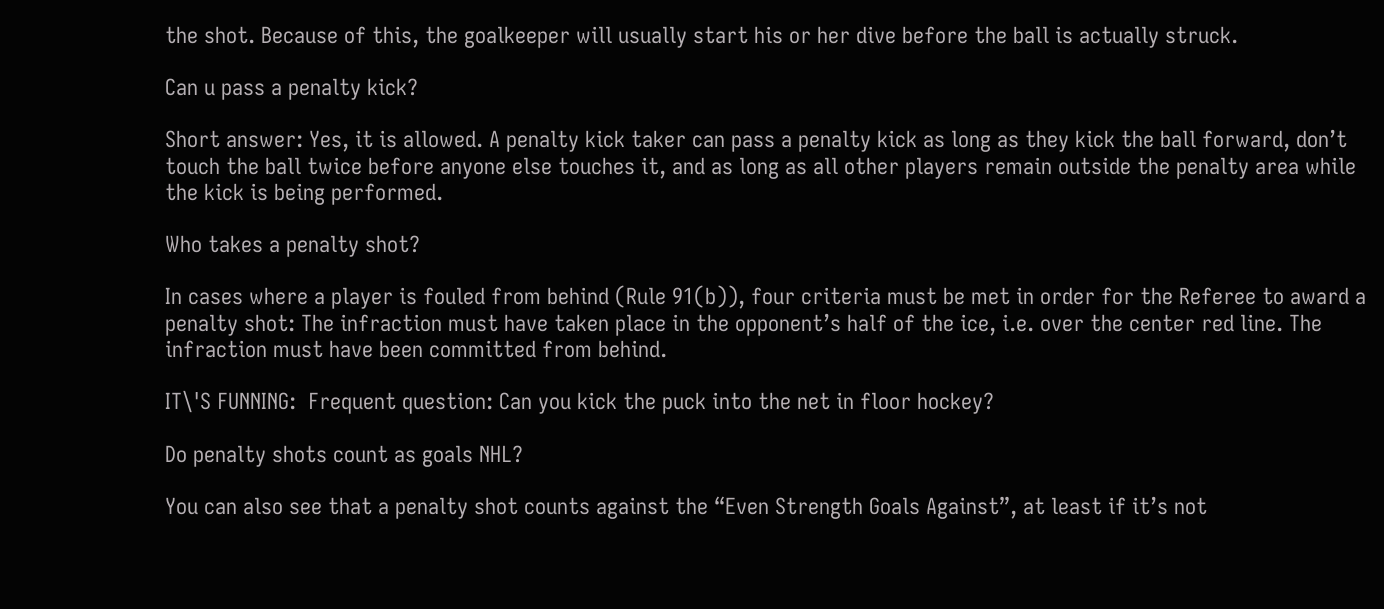the shot. Because of this, the goalkeeper will usually start his or her dive before the ball is actually struck.

Can u pass a penalty kick?

Short answer: Yes, it is allowed. A penalty kick taker can pass a penalty kick as long as they kick the ball forward, don’t touch the ball twice before anyone else touches it, and as long as all other players remain outside the penalty area while the kick is being performed.

Who takes a penalty shot?

In cases where a player is fouled from behind (Rule 91(b)), four criteria must be met in order for the Referee to award a penalty shot: The infraction must have taken place in the opponent’s half of the ice, i.e. over the center red line. The infraction must have been committed from behind.

IT\'S FUNNING:  Frequent question: Can you kick the puck into the net in floor hockey?

Do penalty shots count as goals NHL?

You can also see that a penalty shot counts against the “Even Strength Goals Against”, at least if it’s not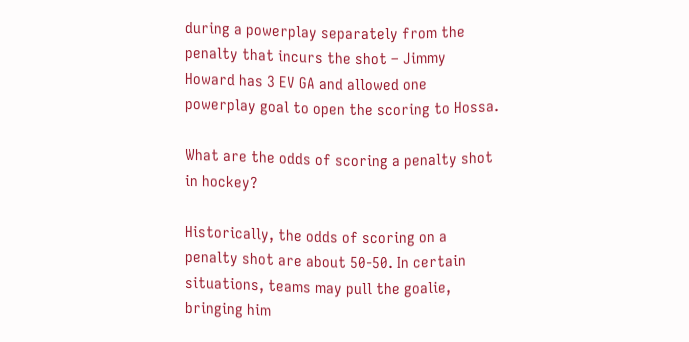during a powerplay separately from the penalty that incurs the shot – Jimmy Howard has 3 EV GA and allowed one powerplay goal to open the scoring to Hossa.

What are the odds of scoring a penalty shot in hockey?

Historically, the odds of scoring on a penalty shot are about 50-50. In certain situations, teams may pull the goalie, bringing him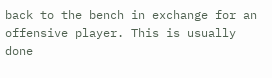back to the bench in exchange for an offensive player. This is usually done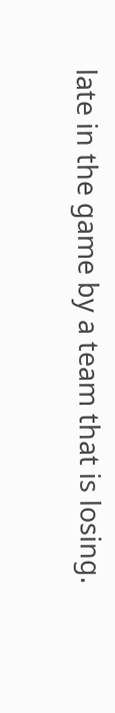late in the game by a team that is losing.